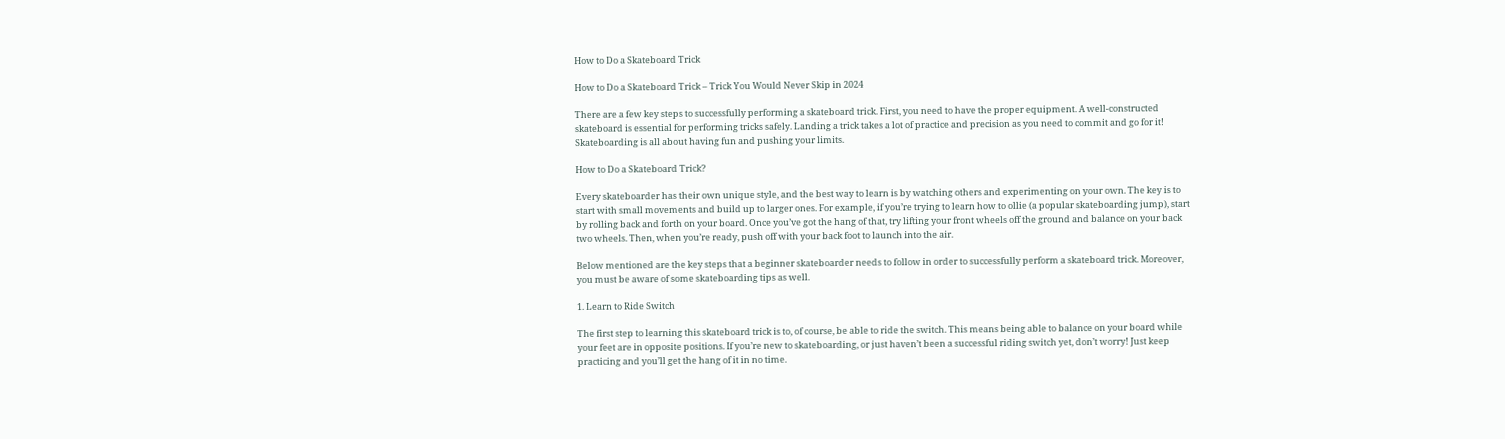How to Do a Skateboard Trick

How to Do a Skateboard Trick – Trick You Would Never Skip in 2024

There are a few key steps to successfully performing a skateboard trick. First, you need to have the proper equipment. A well-constructed skateboard is essential for performing tricks safely. Landing a trick takes a lot of practice and precision as you need to commit and go for it! Skateboarding is all about having fun and pushing your limits.

How to Do a Skateboard Trick?

Every skateboarder has their own unique style, and the best way to learn is by watching others and experimenting on your own. The key is to start with small movements and build up to larger ones. For example, if you’re trying to learn how to ollie (a popular skateboarding jump), start by rolling back and forth on your board. Once you’ve got the hang of that, try lifting your front wheels off the ground and balance on your back two wheels. Then, when you’re ready, push off with your back foot to launch into the air.

Below mentioned are the key steps that a beginner skateboarder needs to follow in order to successfully perform a skateboard trick. Moreover, you must be aware of some skateboarding tips as well.

1. Learn to Ride Switch

The first step to learning this skateboard trick is to, of course, be able to ride the switch. This means being able to balance on your board while your feet are in opposite positions. If you’re new to skateboarding, or just haven’t been a successful riding switch yet, don’t worry! Just keep practicing and you’ll get the hang of it in no time.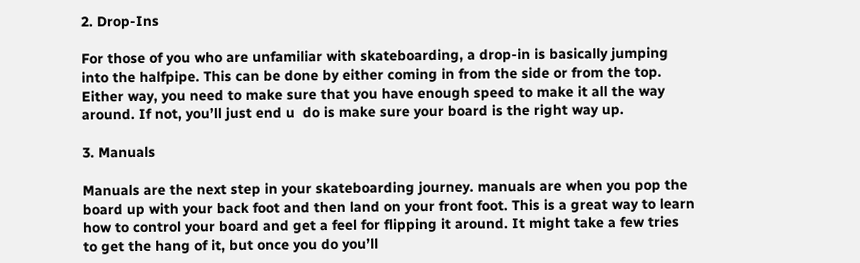2. Drop-Ins

For those of you who are unfamiliar with skateboarding, a drop-in is basically jumping into the halfpipe. This can be done by either coming in from the side or from the top. Either way, you need to make sure that you have enough speed to make it all the way around. If not, you’ll just end u  do is make sure your board is the right way up.

3. Manuals

Manuals are the next step in your skateboarding journey. manuals are when you pop the board up with your back foot and then land on your front foot. This is a great way to learn how to control your board and get a feel for flipping it around. It might take a few tries to get the hang of it, but once you do you’ll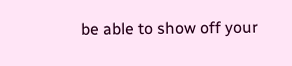be able to show off your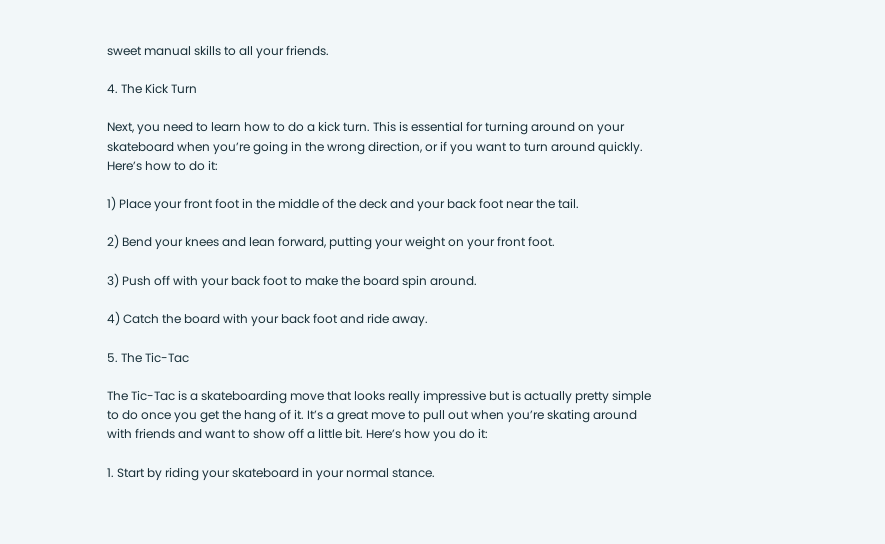sweet manual skills to all your friends.

4. The Kick Turn

Next, you need to learn how to do a kick turn. This is essential for turning around on your skateboard when you’re going in the wrong direction, or if you want to turn around quickly. Here’s how to do it:

1) Place your front foot in the middle of the deck and your back foot near the tail.

2) Bend your knees and lean forward, putting your weight on your front foot.

3) Push off with your back foot to make the board spin around.

4) Catch the board with your back foot and ride away.

5. The Tic-Tac

The Tic-Tac is a skateboarding move that looks really impressive but is actually pretty simple to do once you get the hang of it. It’s a great move to pull out when you’re skating around with friends and want to show off a little bit. Here’s how you do it:

1. Start by riding your skateboard in your normal stance.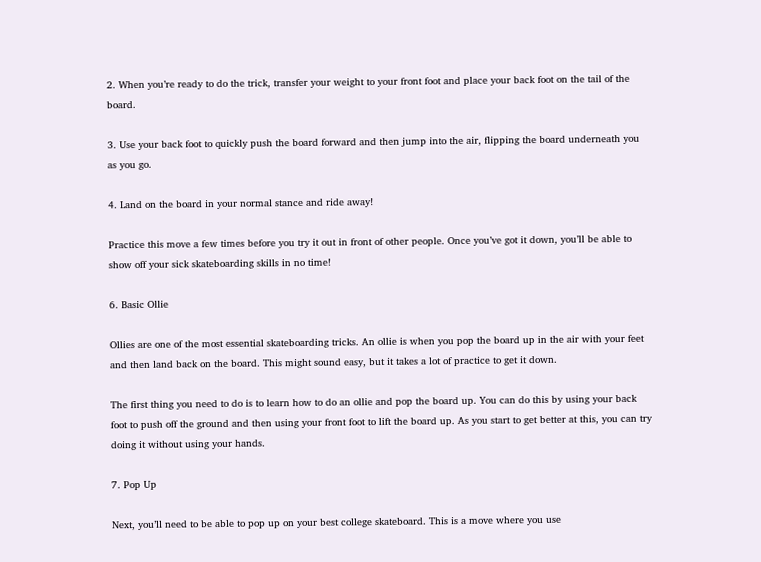2. When you’re ready to do the trick, transfer your weight to your front foot and place your back foot on the tail of the board.

3. Use your back foot to quickly push the board forward and then jump into the air, flipping the board underneath you as you go.

4. Land on the board in your normal stance and ride away!

Practice this move a few times before you try it out in front of other people. Once you’ve got it down, you’ll be able to show off your sick skateboarding skills in no time!

6. Basic Ollie

Ollies are one of the most essential skateboarding tricks. An ollie is when you pop the board up in the air with your feet and then land back on the board. This might sound easy, but it takes a lot of practice to get it down.

The first thing you need to do is to learn how to do an ollie and pop the board up. You can do this by using your back foot to push off the ground and then using your front foot to lift the board up. As you start to get better at this, you can try doing it without using your hands.

7. Pop Up

Next, you’ll need to be able to pop up on your best college skateboard. This is a move where you use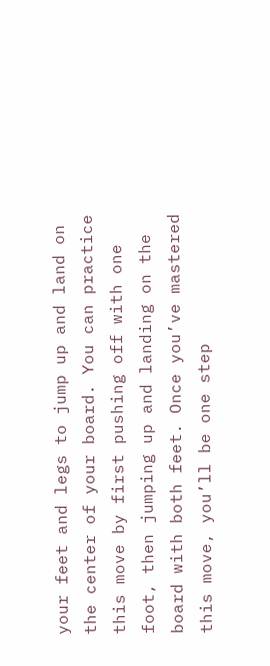your feet and legs to jump up and land on the center of your board. You can practice this move by first pushing off with one foot, then jumping up and landing on the board with both feet. Once you’ve mastered this move, you’ll be one step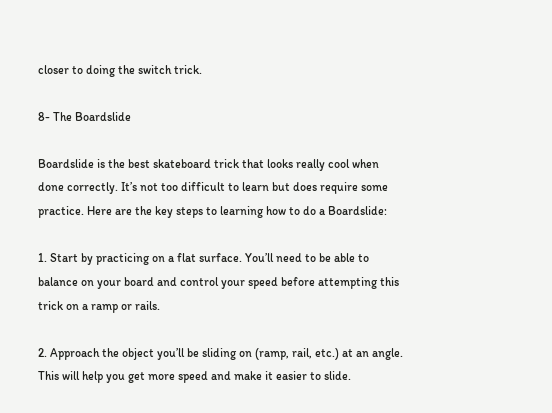closer to doing the switch trick.

8- The Boardslide

Boardslide is the best skateboard trick that looks really cool when done correctly. It’s not too difficult to learn but does require some practice. Here are the key steps to learning how to do a Boardslide:

1. Start by practicing on a flat surface. You’ll need to be able to balance on your board and control your speed before attempting this trick on a ramp or rails.

2. Approach the object you’ll be sliding on (ramp, rail, etc.) at an angle. This will help you get more speed and make it easier to slide.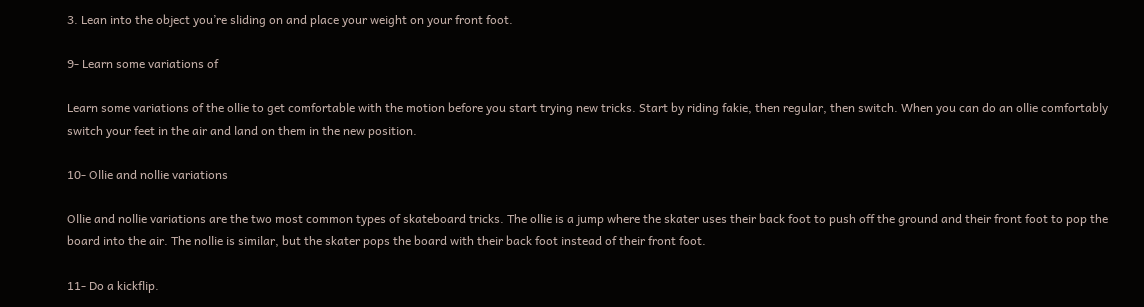3. Lean into the object you’re sliding on and place your weight on your front foot.

9- Learn some variations of

Learn some variations of the ollie to get comfortable with the motion before you start trying new tricks. Start by riding fakie, then regular, then switch. When you can do an ollie comfortably switch your feet in the air and land on them in the new position.

10- Ollie and nollie variations

Ollie and nollie variations are the two most common types of skateboard tricks. The ollie is a jump where the skater uses their back foot to push off the ground and their front foot to pop the board into the air. The nollie is similar, but the skater pops the board with their back foot instead of their front foot.

11- Do a kickflip.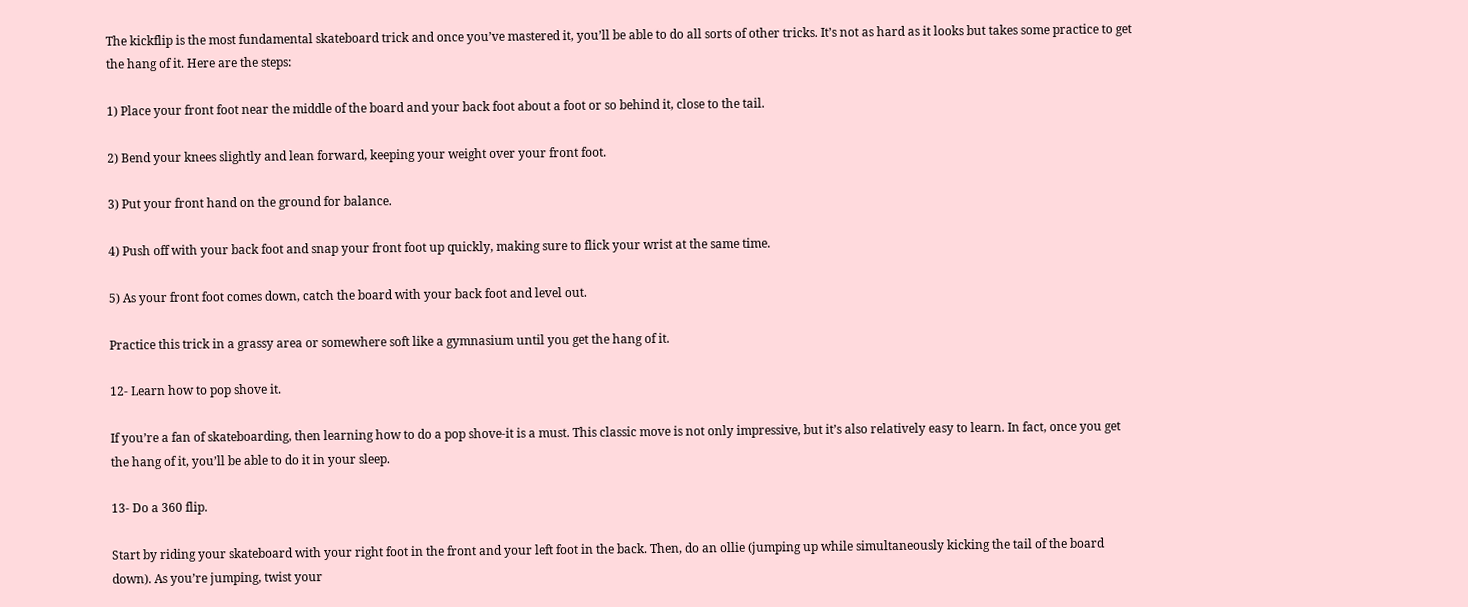The kickflip is the most fundamental skateboard trick and once you’ve mastered it, you’ll be able to do all sorts of other tricks. It’s not as hard as it looks but takes some practice to get the hang of it. Here are the steps:

1) Place your front foot near the middle of the board and your back foot about a foot or so behind it, close to the tail.

2) Bend your knees slightly and lean forward, keeping your weight over your front foot.

3) Put your front hand on the ground for balance.

4) Push off with your back foot and snap your front foot up quickly, making sure to flick your wrist at the same time.

5) As your front foot comes down, catch the board with your back foot and level out.

Practice this trick in a grassy area or somewhere soft like a gymnasium until you get the hang of it.

12- Learn how to pop shove it.

If you’re a fan of skateboarding, then learning how to do a pop shove-it is a must. This classic move is not only impressive, but it’s also relatively easy to learn. In fact, once you get the hang of it, you’ll be able to do it in your sleep.

13- Do a 360 flip.

Start by riding your skateboard with your right foot in the front and your left foot in the back. Then, do an ollie (jumping up while simultaneously kicking the tail of the board down). As you’re jumping, twist your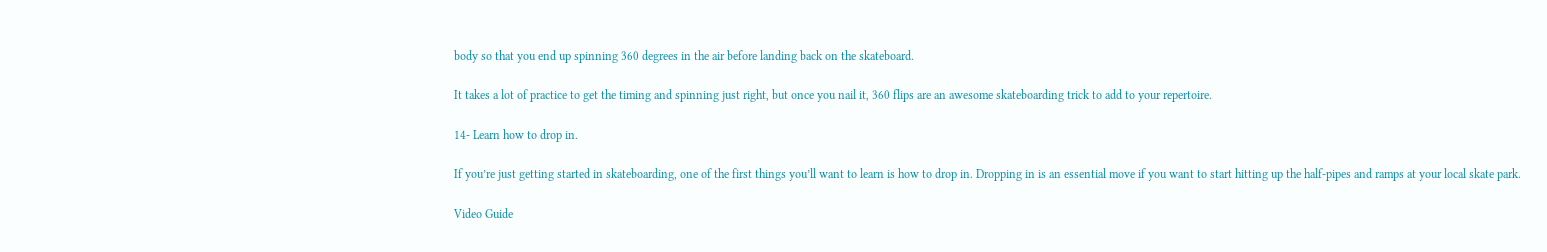body so that you end up spinning 360 degrees in the air before landing back on the skateboard.

It takes a lot of practice to get the timing and spinning just right, but once you nail it, 360 flips are an awesome skateboarding trick to add to your repertoire.

14- Learn how to drop in.

If you’re just getting started in skateboarding, one of the first things you’ll want to learn is how to drop in. Dropping in is an essential move if you want to start hitting up the half-pipes and ramps at your local skate park.

Video Guide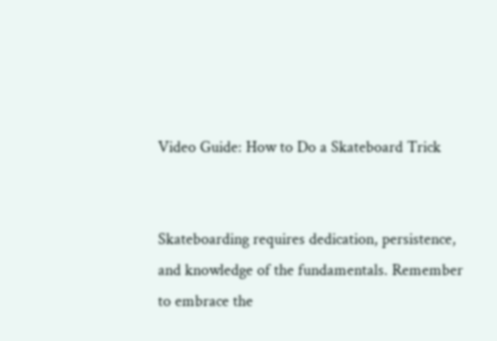Video Guide: How to Do a Skateboard Trick


Skateboarding requires dedication, persistence, and knowledge of the fundamentals. Remember to embrace the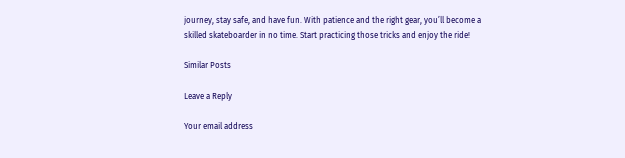journey, stay safe, and have fun. With patience and the right gear, you’ll become a skilled skateboarder in no time. Start practicing those tricks and enjoy the ride!

Similar Posts

Leave a Reply

Your email address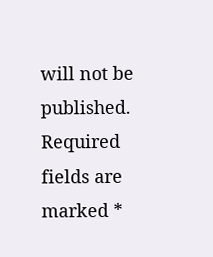will not be published. Required fields are marked *